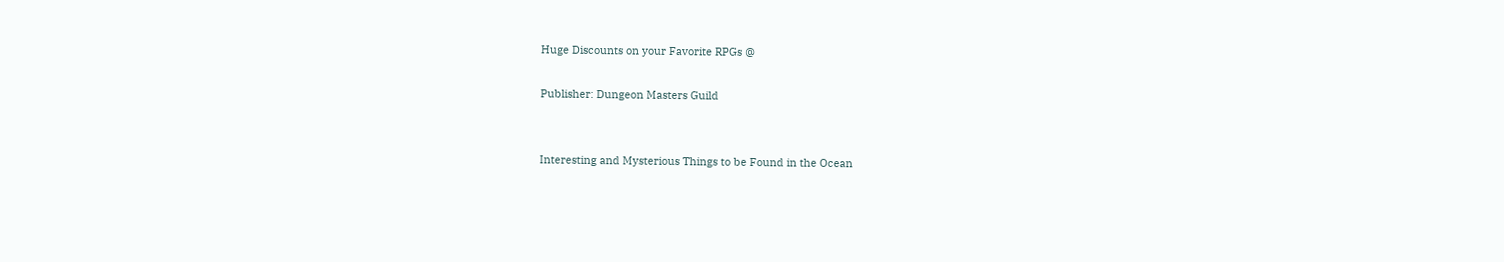Huge Discounts on your Favorite RPGs @

Publisher: Dungeon Masters Guild


Interesting and Mysterious Things to be Found in the Ocean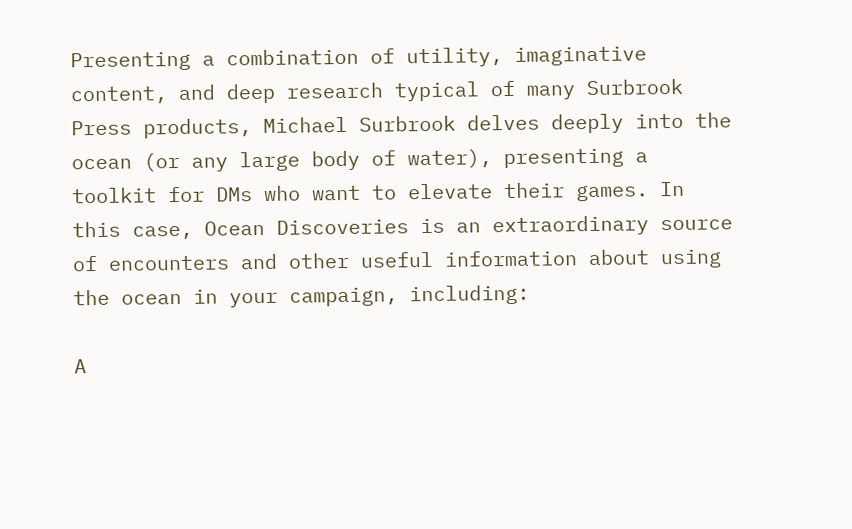Presenting a combination of utility, imaginative content, and deep research typical of many Surbrook Press products, Michael Surbrook delves deeply into the ocean (or any large body of water), presenting a toolkit for DMs who want to elevate their games. In this case, Ocean Discoveries is an extraordinary source of encounters and other useful information about using the ocean in your campaign, including:

A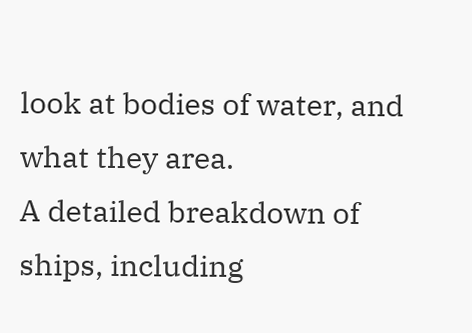look at bodies of water, and what they area.
A detailed breakdown of ships, including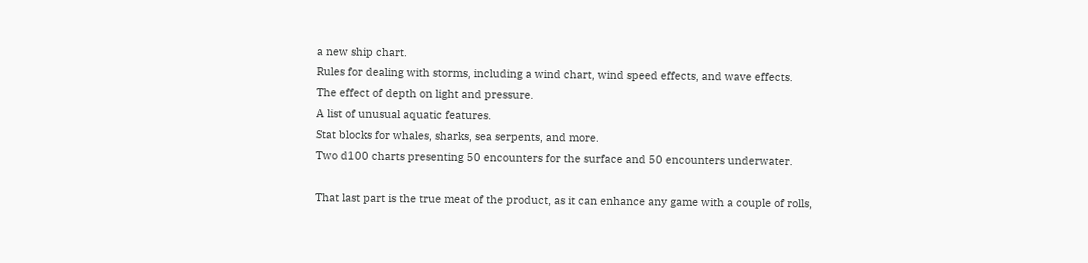a new ship chart.
Rules for dealing with storms, including a wind chart, wind speed effects, and wave effects.
The effect of depth on light and pressure.
A list of unusual aquatic features.
Stat blocks for whales, sharks, sea serpents, and more.
Two d100 charts presenting 50 encounters for the surface and 50 encounters underwater.

That last part is the true meat of the product, as it can enhance any game with a couple of rolls,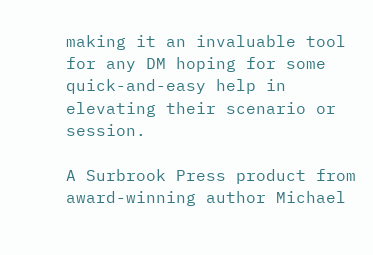making it an invaluable tool for any DM hoping for some quick-and-easy help in elevating their scenario or session.

A Surbrook Press product from award-winning author Michael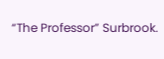“The Professor” Surbrook.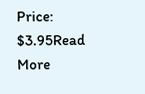Price: $3.95Read More